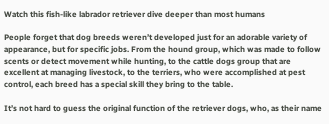Watch this fish-like labrador retriever dive deeper than most humans

People forget that dog breeds weren’t developed just for an adorable variety of appearance, but for specific jobs. From the hound group, which was made to follow scents or detect movement while hunting, to the cattle dogs group that are excellent at managing livestock, to the terriers, who were accomplished at pest control, each breed has a special skill they bring to the table.

It’s not hard to guess the original function of the retriever dogs, who, as their name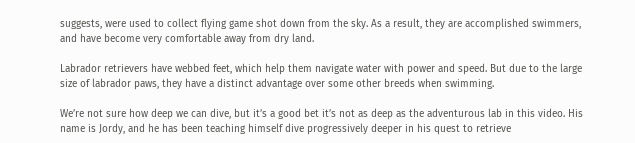suggests, were used to collect flying game shot down from the sky. As a result, they are accomplished swimmers, and have become very comfortable away from dry land.

Labrador retrievers have webbed feet, which help them navigate water with power and speed. But due to the large size of labrador paws, they have a distinct advantage over some other breeds when swimming.

We’re not sure how deep we can dive, but it’s a good bet it’s not as deep as the adventurous lab in this video. His name is Jordy, and he has been teaching himself dive progressively deeper in his quest to retrieve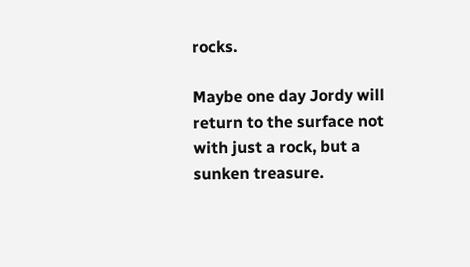rocks.

Maybe one day Jordy will return to the surface not with just a rock, but a sunken treasure.